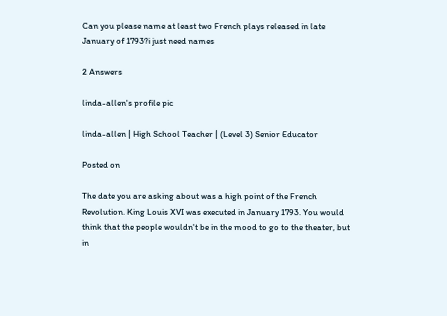Can you please name at least two French plays released in late January of 1793?i just need names

2 Answers

linda-allen's profile pic

linda-allen | High School Teacher | (Level 3) Senior Educator

Posted on

The date you are asking about was a high point of the French Revolution. King Louis XVI was executed in January 1793. You would think that the people wouldn't be in the mood to go to the theater, but in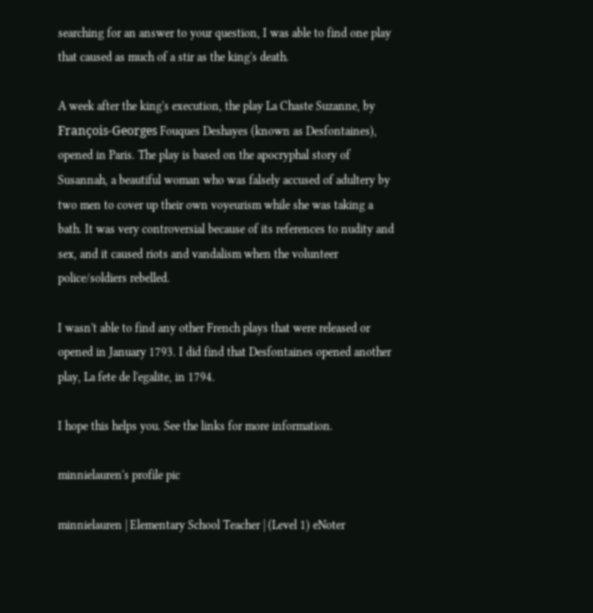searching for an answer to your question, I was able to find one play that caused as much of a stir as the king's death.

A week after the king's execution, the play La Chaste Suzanne, by François-Georges Fouques Deshayes (known as Desfontaines), opened in Paris. The play is based on the apocryphal story of Susannah, a beautiful woman who was falsely accused of adultery by two men to cover up their own voyeurism while she was taking a bath. It was very controversial because of its references to nudity and sex, and it caused riots and vandalism when the volunteer police/soldiers rebelled.

I wasn't able to find any other French plays that were released or opened in January 1793. I did find that Desfontaines opened another play, La fete de l'egalite, in 1794.

I hope this helps you. See the links for more information.

minnielauren's profile pic

minnielauren | Elementary School Teacher | (Level 1) eNoter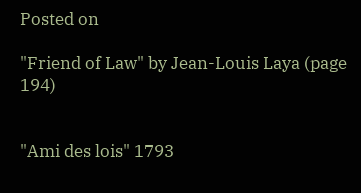Posted on

"Friend of Law" by Jean-Louis Laya (page 194)


"Ami des lois" 1793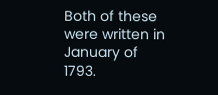Both of these were written in January of 1793.